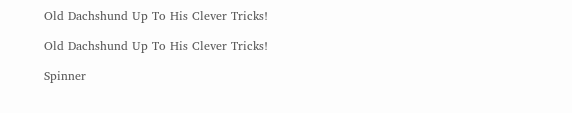Old Dachshund Up To His Clever Tricks!

Old Dachshund Up To His Clever Tricks!

Spinner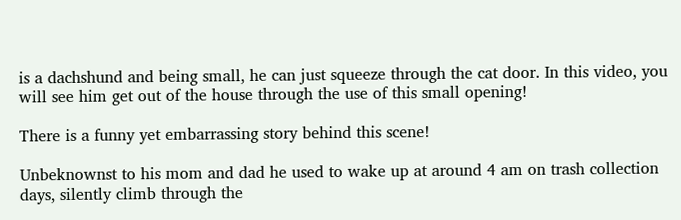is a dachshund and being small, he can just squeeze through the cat door. In this video, you will see him get out of the house through the use of this small opening!

There is a funny yet embarrassing story behind this scene!

Unbeknownst to his mom and dad he used to wake up at around 4 am on trash collection days, silently climb through the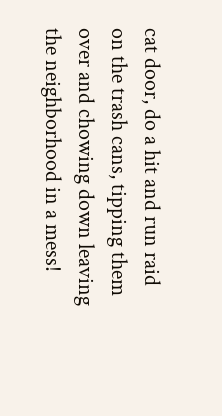cat door, do a hit and run raid on the trash cans, tipping them over and chowing down leaving the neighborhood in a mess!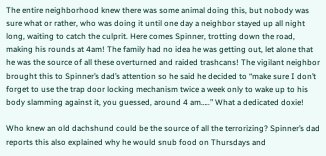The entire neighborhood knew there was some animal doing this, but nobody was sure what or rather, who was doing it until one day a neighbor stayed up all night long, waiting to catch the culprit. Here comes Spinner, trotting down the road, making his rounds at 4am! The family had no idea he was getting out, let alone that he was the source of all these overturned and raided trashcans! The vigilant neighbor brought this to Spinner’s dad’s attention so he said he decided to “make sure I don’t forget to use the trap door locking mechanism twice a week only to wake up to his body slamming against it, you guessed, around 4 am…..” What a dedicated doxie!

Who knew an old dachshund could be the source of all the terrorizing? Spinner’s dad reports this also explained why he would snub food on Thursdays and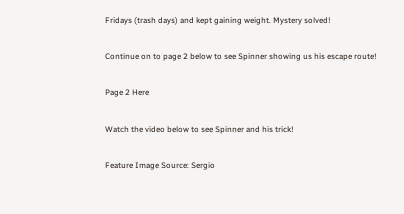Fridays (trash days) and kept gaining weight. Mystery solved!

Continue on to page 2 below to see Spinner showing us his escape route!

Page 2 Here

Watch the video below to see Spinner and his trick!

Feature Image Source: Sergio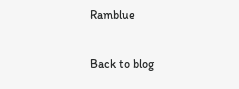Ramblue

Back to blog